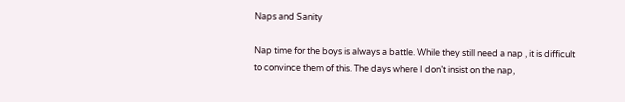Naps and Sanity

Nap time for the boys is always a battle. While they still need a nap , it is difficult to convince them of this. The days where I don’t insist on the nap,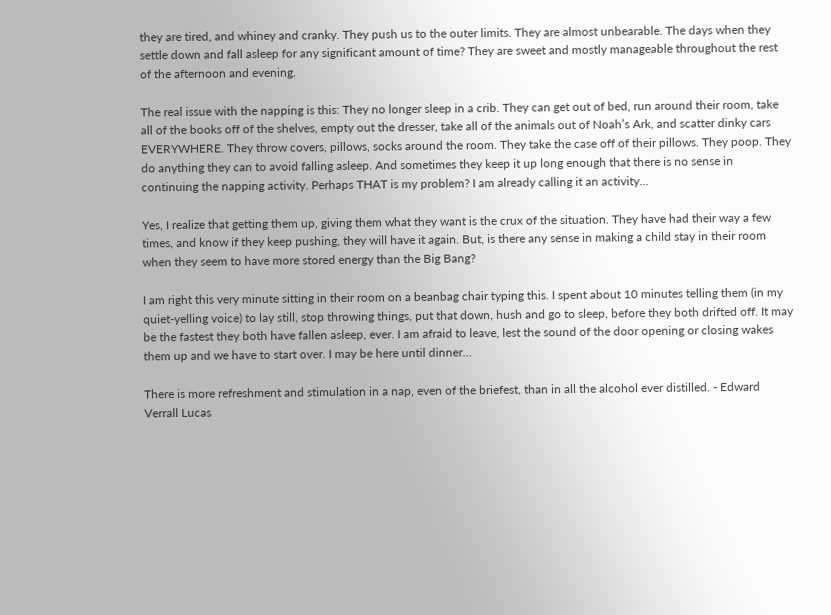they are tired, and whiney and cranky. They push us to the outer limits. They are almost unbearable. The days when they settle down and fall asleep for any significant amount of time? They are sweet and mostly manageable throughout the rest of the afternoon and evening.

The real issue with the napping is this: They no longer sleep in a crib. They can get out of bed, run around their room, take all of the books off of the shelves, empty out the dresser, take all of the animals out of Noah’s Ark, and scatter dinky cars EVERYWHERE. They throw covers, pillows, socks around the room. They take the case off of their pillows. They poop. They do anything they can to avoid falling asleep. And sometimes they keep it up long enough that there is no sense in continuing the napping activity. Perhaps THAT is my problem? I am already calling it an activity...

Yes, I realize that getting them up, giving them what they want is the crux of the situation. They have had their way a few times, and know if they keep pushing, they will have it again. But, is there any sense in making a child stay in their room when they seem to have more stored energy than the Big Bang?

I am right this very minute sitting in their room on a beanbag chair typing this. I spent about 10 minutes telling them (in my quiet-yelling voice) to lay still, stop throwing things, put that down, hush and go to sleep, before they both drifted off. It may be the fastest they both have fallen asleep, ever. I am afraid to leave, lest the sound of the door opening or closing wakes them up and we have to start over. I may be here until dinner…

There is more refreshment and stimulation in a nap, even of the briefest, than in all the alcohol ever distilled. - Edward Verrall Lucas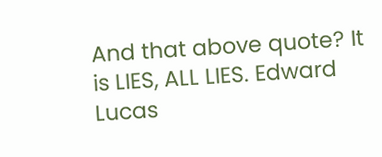And that above quote? It is LIES, ALL LIES. Edward Lucas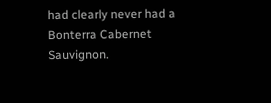had clearly never had a Bonterra Cabernet Sauvignon.